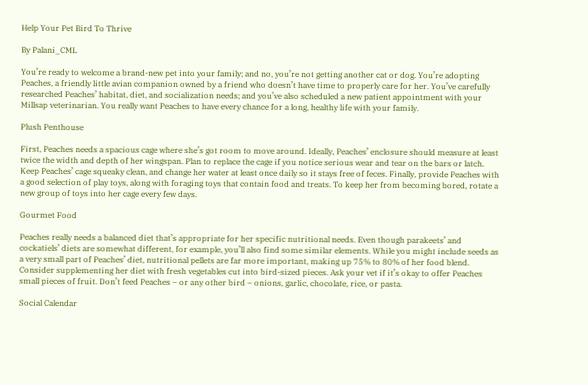Help Your Pet Bird To Thrive

By Palani_CML

You’re ready to welcome a brand-new pet into your family; and no, you’re not getting another cat or dog. You’re adopting Peaches, a friendly little avian companion owned by a friend who doesn’t have time to properly care for her. You’ve carefully researched Peaches’ habitat, diet, and socialization needs; and you’ve also scheduled a new patient appointment with your Millsap veterinarian. You really want Peaches to have every chance for a long, healthy life with your family.

Plush Penthouse

First, Peaches needs a spacious cage where she’s got room to move around. Ideally, Peaches’ enclosure should measure at least twice the width and depth of her wingspan. Plan to replace the cage if you notice serious wear and tear on the bars or latch. Keep Peaches’ cage squeaky clean, and change her water at least once daily so it stays free of feces. Finally, provide Peaches with a good selection of play toys, along with foraging toys that contain food and treats. To keep her from becoming bored, rotate a new group of toys into her cage every few days.

Gourmet Food

Peaches really needs a balanced diet that’s appropriate for her specific nutritional needs. Even though parakeets’ and cockatiels’ diets are somewhat different, for example, you’ll also find some similar elements. While you might include seeds as a very small part of Peaches’ diet, nutritional pellets are far more important, making up 75% to 80% of her food blend. Consider supplementing her diet with fresh vegetables cut into bird-sized pieces. Ask your vet if it’s okay to offer Peaches small pieces of fruit. Don’t feed Peaches – or any other bird – onions, garlic, chocolate, rice, or pasta.

Social Calendar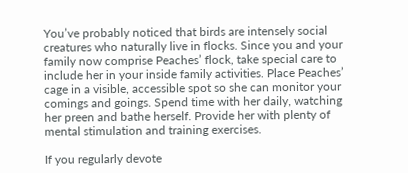You’ve probably noticed that birds are intensely social creatures who naturally live in flocks. Since you and your family now comprise Peaches’ flock, take special care to include her in your inside family activities. Place Peaches’ cage in a visible, accessible spot so she can monitor your comings and goings. Spend time with her daily, watching her preen and bathe herself. Provide her with plenty of mental stimulation and training exercises.

If you regularly devote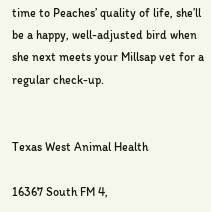time to Peaches’ quality of life, she’ll be a happy, well-adjusted bird when she next meets your Millsap vet for a regular check-up.


Texas West Animal Health

16367 South FM 4,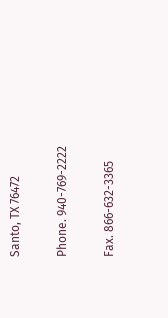Santo, TX 76472

Phone. 940-769-2222

Fax. 866-632-3365